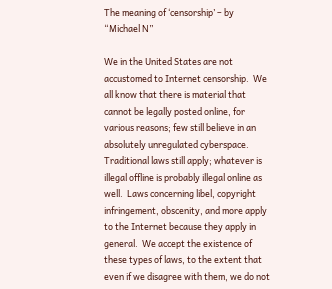The meaning of ‘censorship’ – by “Michael N”

We in the United States are not accustomed to Internet censorship.  We all know that there is material that cannot be legally posted online, for various reasons; few still believe in an absolutely unregulated cyberspace.  Traditional laws still apply; whatever is illegal offline is probably illegal online as well.  Laws concerning libel, copyright infringement, obscenity, and more apply to the Internet because they apply in general.  We accept the existence of these types of laws, to the extent that even if we disagree with them, we do not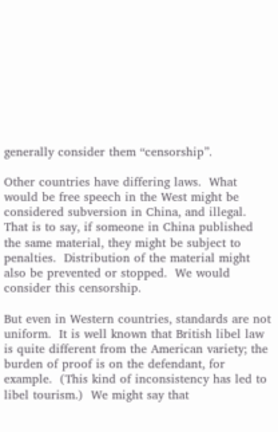generally consider them “censorship”.

Other countries have differing laws.  What would be free speech in the West might be considered subversion in China, and illegal.  That is to say, if someone in China published the same material, they might be subject to penalties.  Distribution of the material might also be prevented or stopped.  We would consider this censorship.

But even in Western countries, standards are not uniform.  It is well known that British libel law is quite different from the American variety; the burden of proof is on the defendant, for example.  (This kind of inconsistency has led to libel tourism.)  We might say that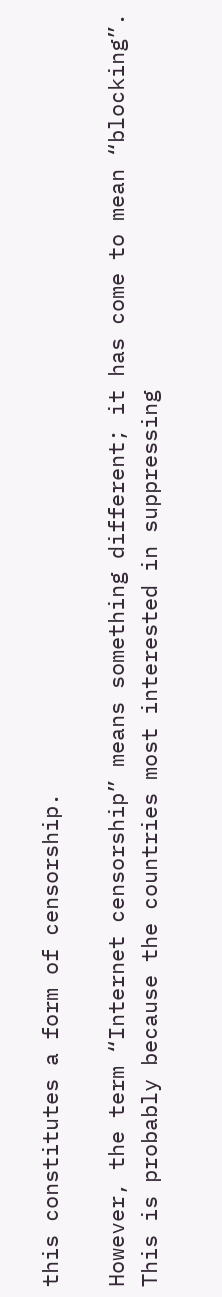this constitutes a form of censorship.

However, the term “Internet censorship” means something different; it has come to mean “blocking”.  This is probably because the countries most interested in suppressing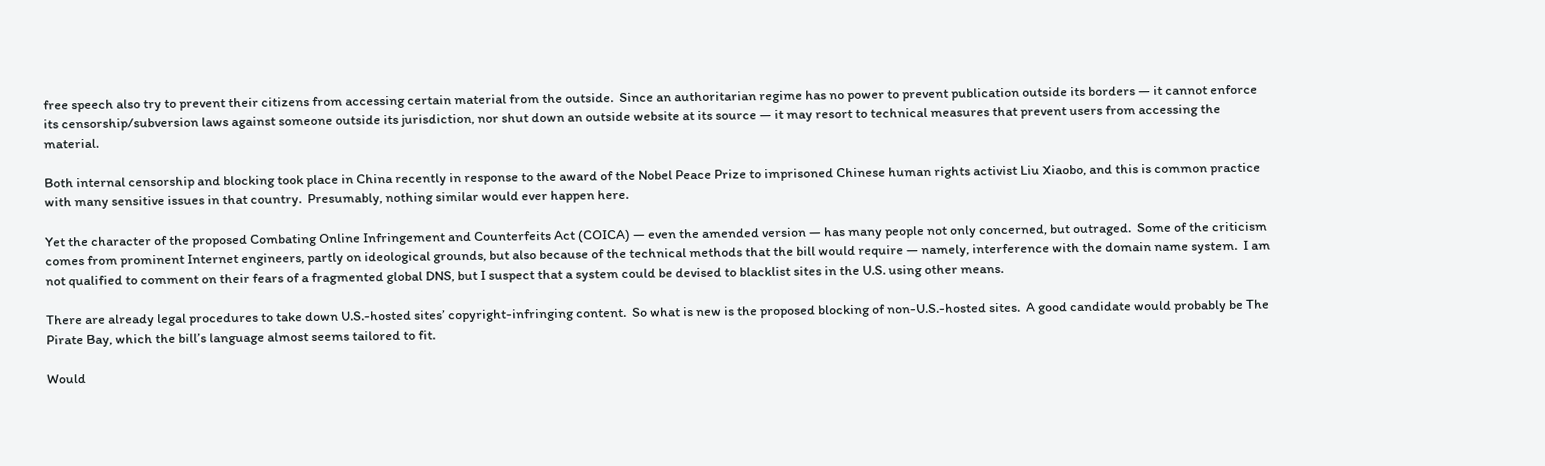free speech also try to prevent their citizens from accessing certain material from the outside.  Since an authoritarian regime has no power to prevent publication outside its borders — it cannot enforce its censorship/subversion laws against someone outside its jurisdiction, nor shut down an outside website at its source — it may resort to technical measures that prevent users from accessing the material.

Both internal censorship and blocking took place in China recently in response to the award of the Nobel Peace Prize to imprisoned Chinese human rights activist Liu Xiaobo, and this is common practice with many sensitive issues in that country.  Presumably, nothing similar would ever happen here.

Yet the character of the proposed Combating Online Infringement and Counterfeits Act (COICA) — even the amended version — has many people not only concerned, but outraged.  Some of the criticism comes from prominent Internet engineers, partly on ideological grounds, but also because of the technical methods that the bill would require — namely, interference with the domain name system.  I am not qualified to comment on their fears of a fragmented global DNS, but I suspect that a system could be devised to blacklist sites in the U.S. using other means.

There are already legal procedures to take down U.S.-hosted sites’ copyright-infringing content.  So what is new is the proposed blocking of non-U.S.-hosted sites.  A good candidate would probably be The Pirate Bay, which the bill’s language almost seems tailored to fit.

Would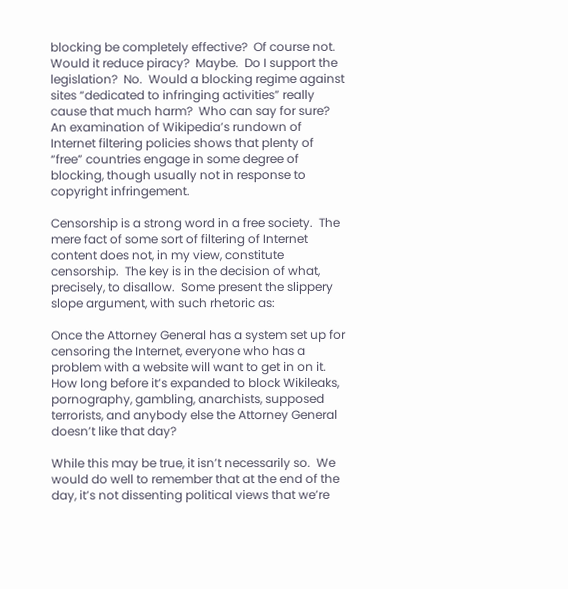blocking be completely effective?  Of course not.  Would it reduce piracy?  Maybe.  Do I support the legislation?  No.  Would a blocking regime against sites “dedicated to infringing activities” really cause that much harm?  Who can say for sure?  An examination of Wikipedia’s rundown of Internet filtering policies shows that plenty of “free” countries engage in some degree of blocking, though usually not in response to copyright infringement.

Censorship is a strong word in a free society.  The mere fact of some sort of filtering of Internet content does not, in my view, constitute censorship.  The key is in the decision of what, precisely, to disallow.  Some present the slippery slope argument, with such rhetoric as:

Once the Attorney General has a system set up for censoring the Internet, everyone who has a problem with a website will want to get in on it. How long before it’s expanded to block Wikileaks, pornography, gambling, anarchists, supposed terrorists, and anybody else the Attorney General doesn’t like that day?

While this may be true, it isn’t necessarily so.  We would do well to remember that at the end of the day, it’s not dissenting political views that we’re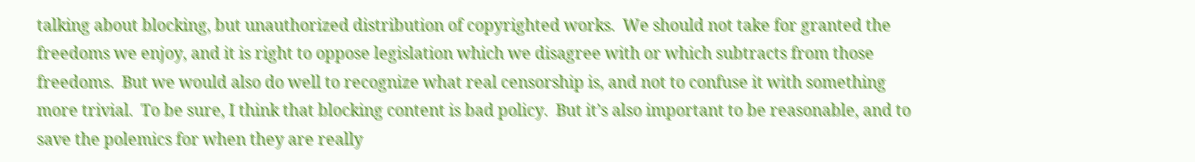talking about blocking, but unauthorized distribution of copyrighted works.  We should not take for granted the freedoms we enjoy, and it is right to oppose legislation which we disagree with or which subtracts from those freedoms.  But we would also do well to recognize what real censorship is, and not to confuse it with something more trivial.  To be sure, I think that blocking content is bad policy.  But it’s also important to be reasonable, and to save the polemics for when they are really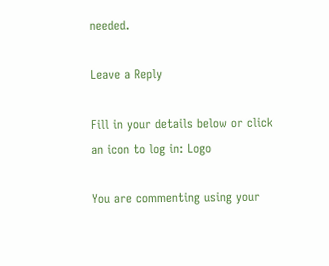needed.

Leave a Reply

Fill in your details below or click an icon to log in: Logo

You are commenting using your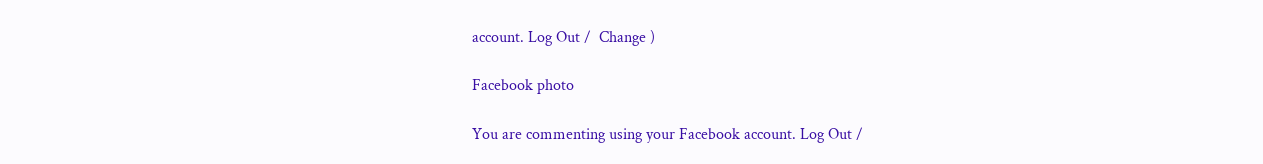account. Log Out /  Change )

Facebook photo

You are commenting using your Facebook account. Log Out /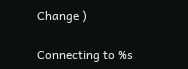Change )

Connecting to %s